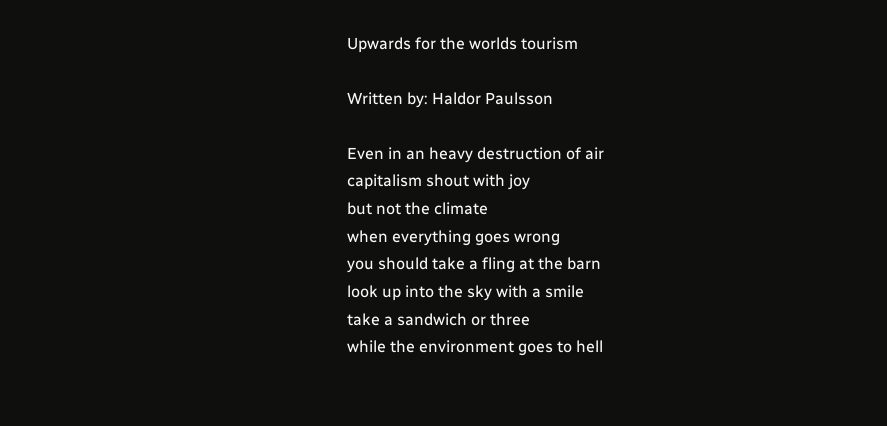Upwards for the worlds tourism

Written by: Haldor Paulsson

Even in an heavy destruction of air
capitalism shout with joy
but not the climate
when everything goes wrong
you should take a fling at the barn
look up into the sky with a smile
take a sandwich or three
while the environment goes to hell